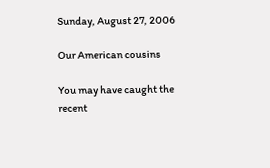Sunday, August 27, 2006

Our American cousins

You may have caught the recent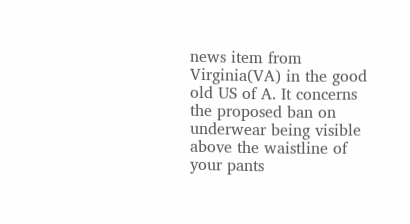news item from Virginia(VA) in the good old US of A. It concerns the proposed ban on underwear being visible above the waistline of your pants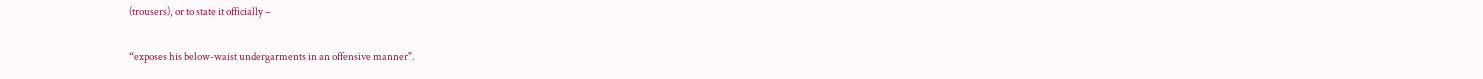(trousers), or to state it officially –

“exposes his below-waist undergarments in an offensive manner".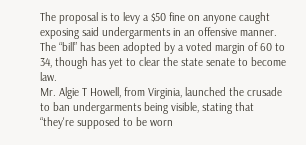The proposal is to levy a $50 fine on anyone caught exposing said undergarments in an offensive manner. The “bill” has been adopted by a voted margin of 60 to 34, though has yet to clear the state senate to become law.
Mr. Algie T Howell, from Virginia, launched the crusade to ban undergarments being visible, stating that “they're supposed to be worn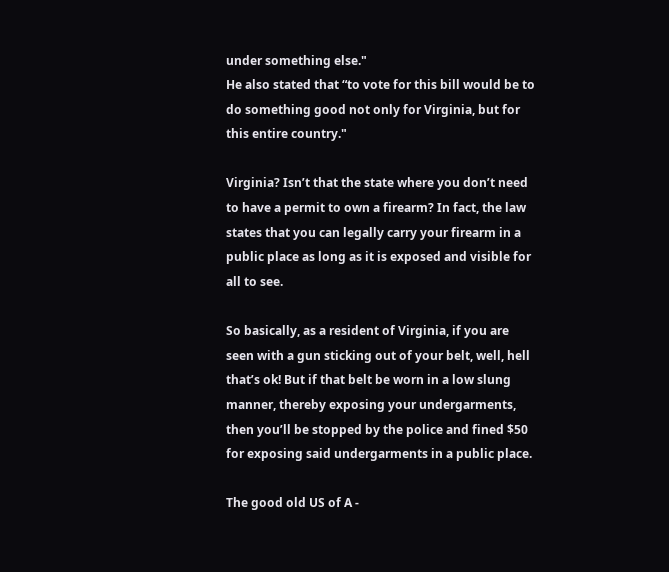under something else."
He also stated that “to vote for this bill would be to do something good not only for Virginia, but for this entire country."

Virginia? Isn’t that the state where you don’t need to have a permit to own a firearm? In fact, the law states that you can legally carry your firearm in a public place as long as it is exposed and visible for all to see.

So basically, as a resident of Virginia, if you are seen with a gun sticking out of your belt, well, hell that’s ok! But if that belt be worn in a low slung manner, thereby exposing your undergarments, then you’ll be stopped by the police and fined $50 for exposing said undergarments in a public place.

The good old US of A -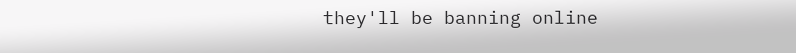they'll be banning online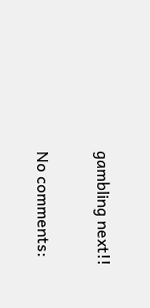gambling next!!

No comments: